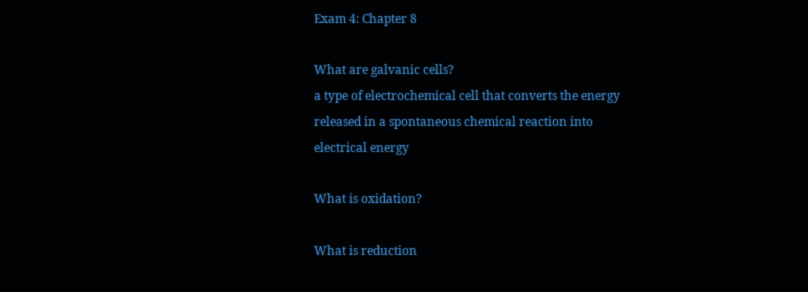Exam 4: Chapter 8

What are galvanic cells?
a type of electrochemical cell that converts the energy released in a spontaneous chemical reaction into electrical energy

What is oxidation?

What is reduction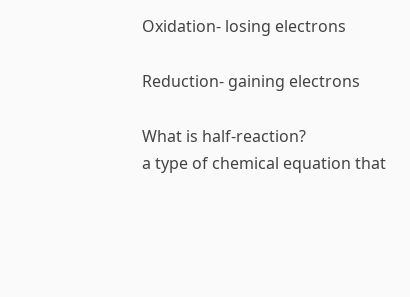Oxidation- losing electrons

Reduction- gaining electrons

What is half-reaction?
a type of chemical equation that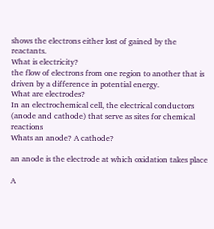shows the electrons either lost of gained by the reactants.
What is electricity?
the flow of electrons from one region to another that is driven by a difference in potential energy.
What are electrodes?
In an electrochemical cell, the electrical conductors (anode and cathode) that serve as sites for chemical reactions
Whats an anode? A cathode?

an anode is the electrode at which oxidation takes place

A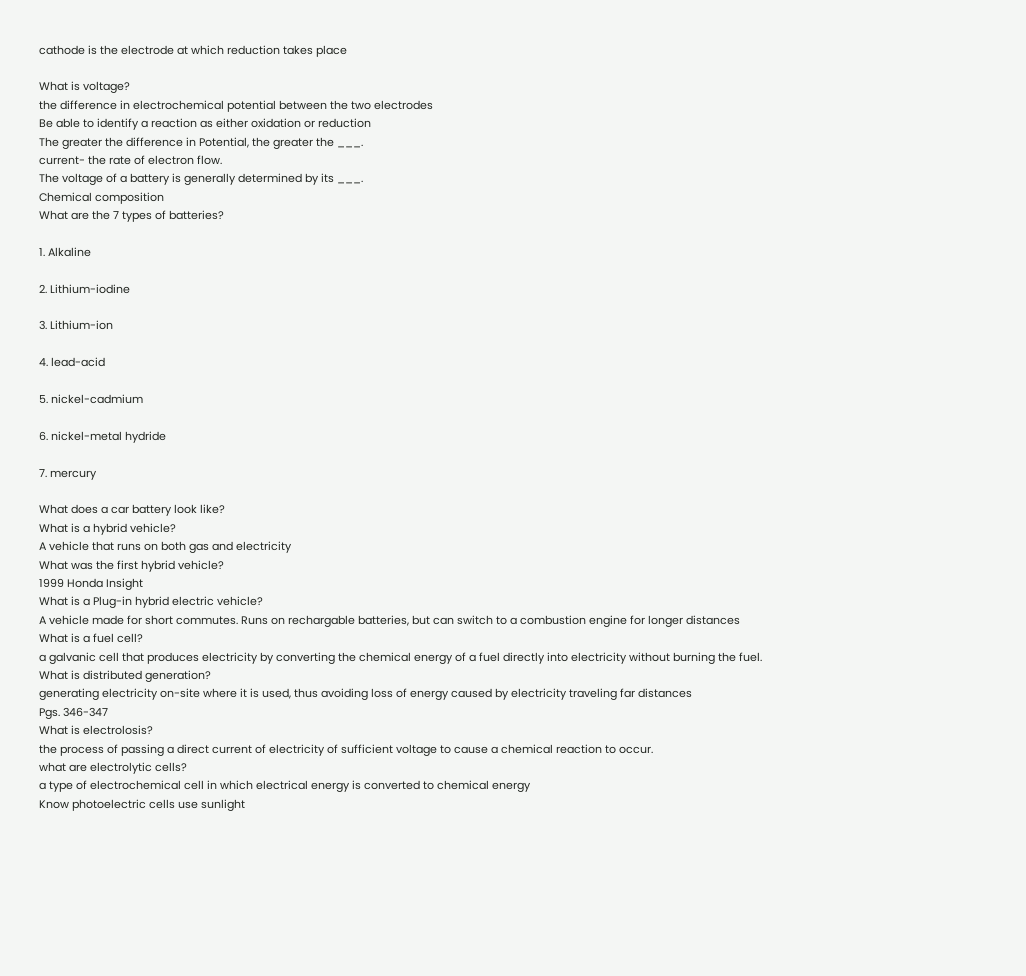cathode is the electrode at which reduction takes place

What is voltage?
the difference in electrochemical potential between the two electrodes
Be able to identify a reaction as either oxidation or reduction
The greater the difference in Potential, the greater the ___.
current- the rate of electron flow.
The voltage of a battery is generally determined by its ___.
Chemical composition
What are the 7 types of batteries?

1. Alkaline

2. Lithium-iodine

3. Lithium-ion

4. lead-acid

5. nickel-cadmium

6. nickel-metal hydride

7. mercury

What does a car battery look like?
What is a hybrid vehicle?
A vehicle that runs on both gas and electricity
What was the first hybrid vehicle?
1999 Honda Insight
What is a Plug-in hybrid electric vehicle?
A vehicle made for short commutes. Runs on rechargable batteries, but can switch to a combustion engine for longer distances
What is a fuel cell?
a galvanic cell that produces electricity by converting the chemical energy of a fuel directly into electricity without burning the fuel.
What is distributed generation?
generating electricity on-site where it is used, thus avoiding loss of energy caused by electricity traveling far distances
Pgs. 346-347
What is electrolosis?
the process of passing a direct current of electricity of sufficient voltage to cause a chemical reaction to occur.
what are electrolytic cells?
a type of electrochemical cell in which electrical energy is converted to chemical energy
Know photoelectric cells use sunlight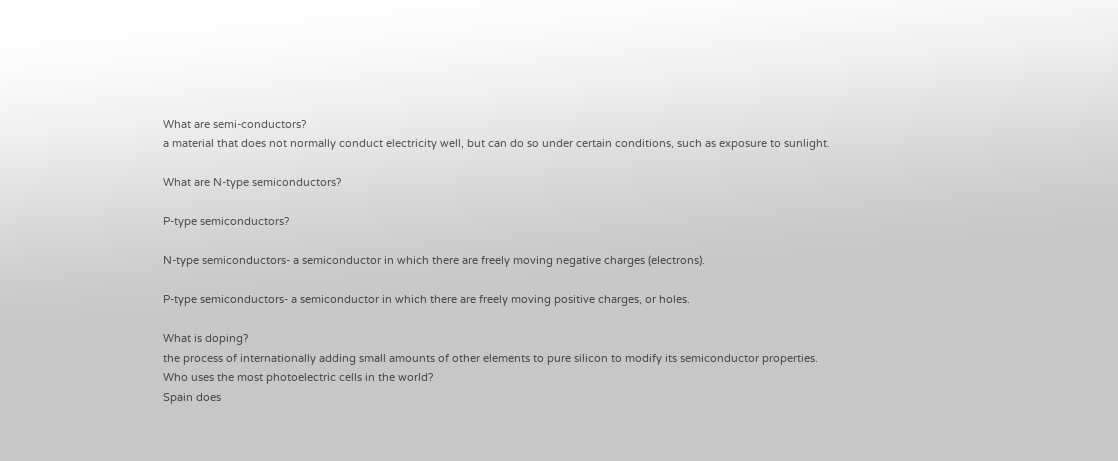What are semi-conductors?
a material that does not normally conduct electricity well, but can do so under certain conditions, such as exposure to sunlight.

What are N-type semiconductors?

P-type semiconductors?

N-type semiconductors- a semiconductor in which there are freely moving negative charges (electrons).

P-type semiconductors- a semiconductor in which there are freely moving positive charges, or holes.

What is doping?
the process of internationally adding small amounts of other elements to pure silicon to modify its semiconductor properties.
Who uses the most photoelectric cells in the world?
Spain does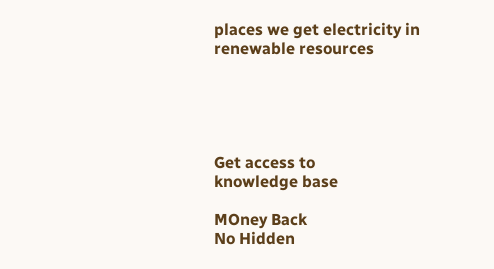places we get electricity in renewable resources





Get access to
knowledge base

MOney Back
No Hidden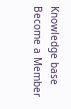Knowledge base
Become a Member